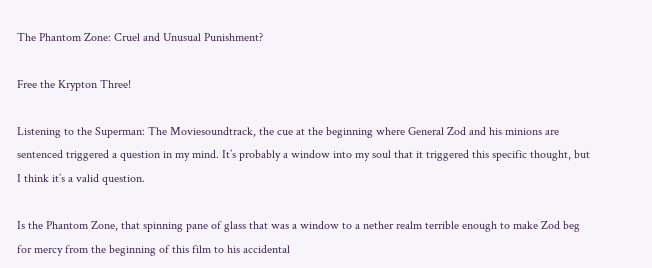The Phantom Zone: Cruel and Unusual Punishment?

Free the Krypton Three!

Listening to the Superman: The Moviesoundtrack, the cue at the beginning where General Zod and his minions are sentenced triggered a question in my mind. It’s probably a window into my soul that it triggered this specific thought, but I think it’s a valid question.

Is the Phantom Zone, that spinning pane of glass that was a window to a nether realm terrible enough to make Zod beg for mercy from the beginning of this film to his accidental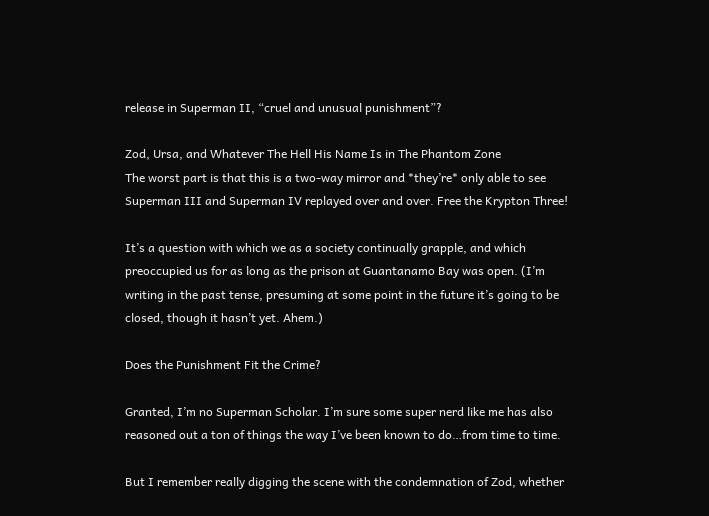release in Superman II, “cruel and unusual punishment”?

Zod, Ursa, and Whatever The Hell His Name Is in The Phantom Zone
The worst part is that this is a two-way mirror and *they’re* only able to see Superman III and Superman IV replayed over and over. Free the Krypton Three!

It’s a question with which we as a society continually grapple, and which preoccupied us for as long as the prison at Guantanamo Bay was open. (I’m writing in the past tense, presuming at some point in the future it’s going to be closed, though it hasn’t yet. Ahem.)

Does the Punishment Fit the Crime?

Granted, I’m no Superman Scholar. I’m sure some super nerd like me has also reasoned out a ton of things the way I’ve been known to do…from time to time.

But I remember really digging the scene with the condemnation of Zod, whether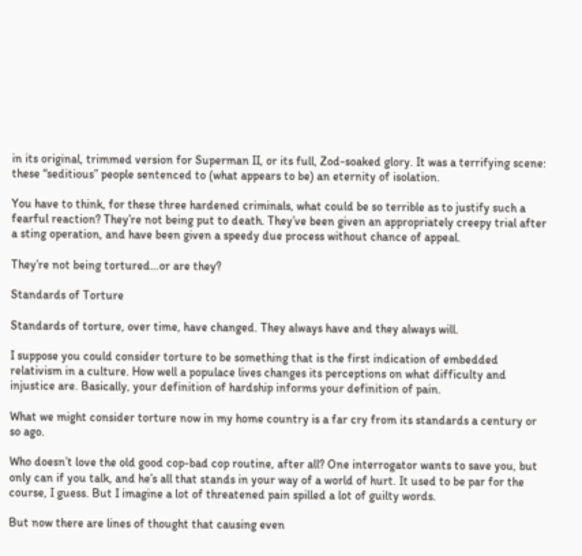in its original, trimmed version for Superman II, or its full, Zod-soaked glory. It was a terrifying scene: these “seditious” people sentenced to (what appears to be) an eternity of isolation.

You have to think, for these three hardened criminals, what could be so terrible as to justify such a fearful reaction? They’re not being put to death. They’ve been given an appropriately creepy trial after a sting operation, and have been given a speedy due process without chance of appeal.

They’re not being tortured…or are they?

Standards of Torture

Standards of torture, over time, have changed. They always have and they always will.

I suppose you could consider torture to be something that is the first indication of embedded relativism in a culture. How well a populace lives changes its perceptions on what difficulty and injustice are. Basically, your definition of hardship informs your definition of pain.

What we might consider torture now in my home country is a far cry from its standards a century or so ago.

Who doesn’t love the old good cop-bad cop routine, after all? One interrogator wants to save you, but only can if you talk, and he’s all that stands in your way of a world of hurt. It used to be par for the course, I guess. But I imagine a lot of threatened pain spilled a lot of guilty words.

But now there are lines of thought that causing even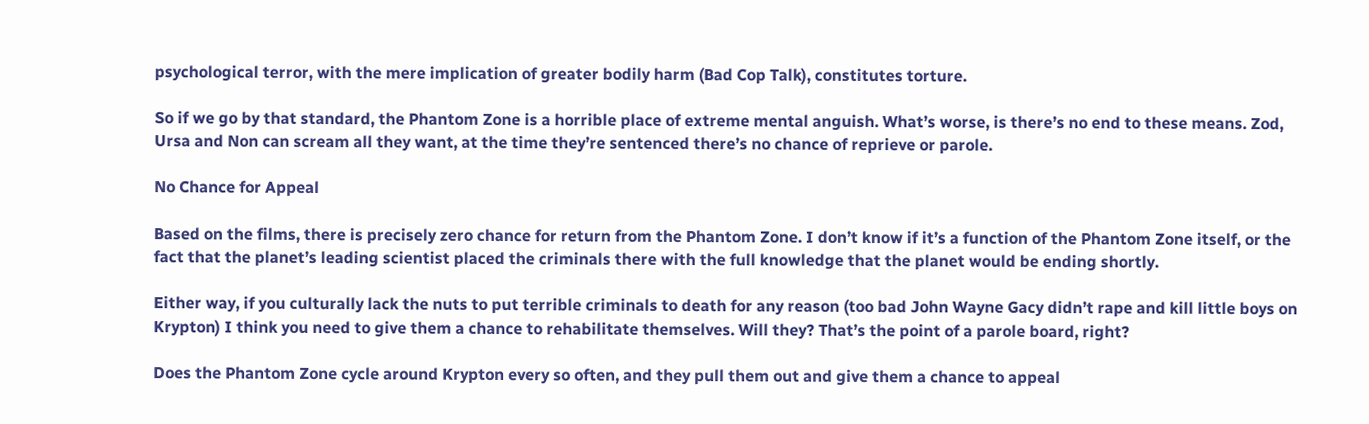psychological terror, with the mere implication of greater bodily harm (Bad Cop Talk), constitutes torture.

So if we go by that standard, the Phantom Zone is a horrible place of extreme mental anguish. What’s worse, is there’s no end to these means. Zod, Ursa and Non can scream all they want, at the time they’re sentenced there’s no chance of reprieve or parole.

No Chance for Appeal

Based on the films, there is precisely zero chance for return from the Phantom Zone. I don’t know if it’s a function of the Phantom Zone itself, or the fact that the planet’s leading scientist placed the criminals there with the full knowledge that the planet would be ending shortly.

Either way, if you culturally lack the nuts to put terrible criminals to death for any reason (too bad John Wayne Gacy didn’t rape and kill little boys on Krypton) I think you need to give them a chance to rehabilitate themselves. Will they? That’s the point of a parole board, right?

Does the Phantom Zone cycle around Krypton every so often, and they pull them out and give them a chance to appeal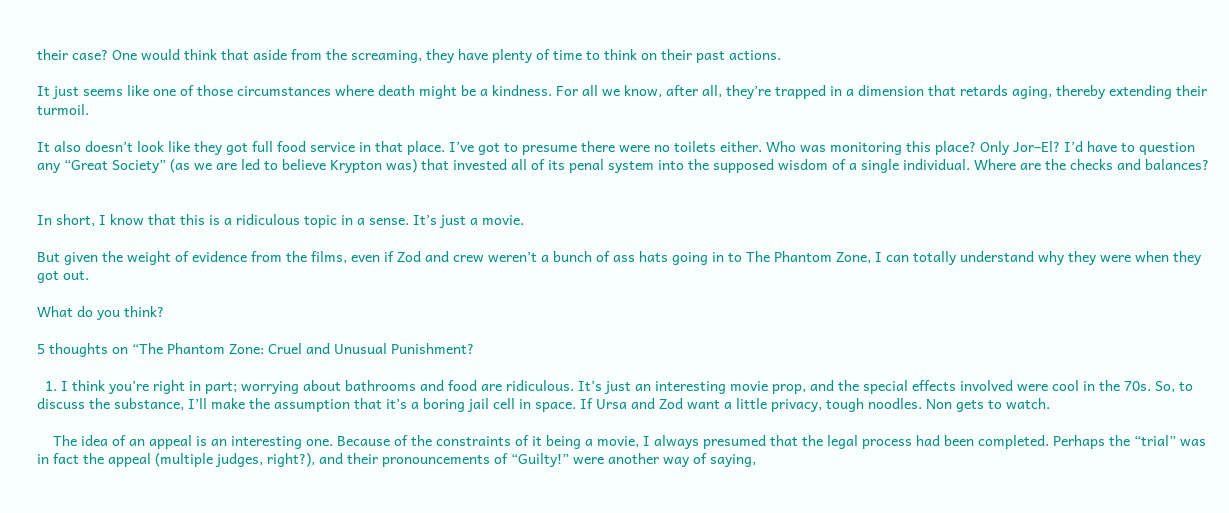their case? One would think that aside from the screaming, they have plenty of time to think on their past actions.

It just seems like one of those circumstances where death might be a kindness. For all we know, after all, they’re trapped in a dimension that retards aging, thereby extending their turmoil.

It also doesn’t look like they got full food service in that place. I’ve got to presume there were no toilets either. Who was monitoring this place? Only Jor–El? I’d have to question any “Great Society” (as we are led to believe Krypton was) that invested all of its penal system into the supposed wisdom of a single individual. Where are the checks and balances?


In short, I know that this is a ridiculous topic in a sense. It’s just a movie.

But given the weight of evidence from the films, even if Zod and crew weren’t a bunch of ass hats going in to The Phantom Zone, I can totally understand why they were when they got out.

What do you think?

5 thoughts on “The Phantom Zone: Cruel and Unusual Punishment?

  1. I think you’re right in part; worrying about bathrooms and food are ridiculous. It’s just an interesting movie prop, and the special effects involved were cool in the 70s. So, to discuss the substance, I’ll make the assumption that it’s a boring jail cell in space. If Ursa and Zod want a little privacy, tough noodles. Non gets to watch.

    The idea of an appeal is an interesting one. Because of the constraints of it being a movie, I always presumed that the legal process had been completed. Perhaps the “trial” was in fact the appeal (multiple judges, right?), and their pronouncements of “Guilty!” were another way of saying,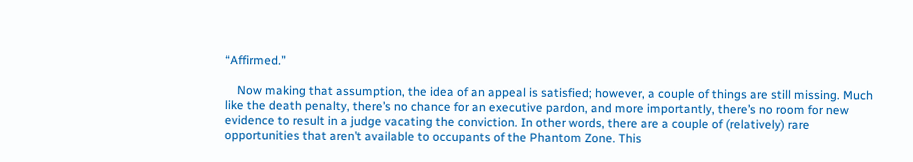“Affirmed.”

    Now making that assumption, the idea of an appeal is satisfied; however, a couple of things are still missing. Much like the death penalty, there’s no chance for an executive pardon, and more importantly, there’s no room for new evidence to result in a judge vacating the conviction. In other words, there are a couple of (relatively) rare opportunities that aren’t available to occupants of the Phantom Zone. This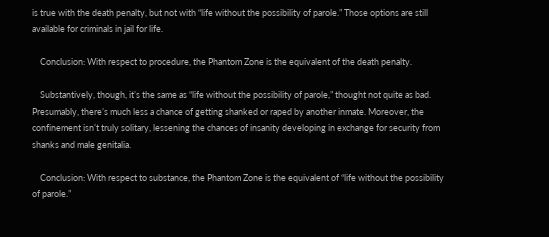is true with the death penalty, but not with “life without the possibility of parole.” Those options are still available for criminals in jail for life.

    Conclusion: With respect to procedure, the Phantom Zone is the equivalent of the death penalty.

    Substantively, though, it’s the same as “life without the possibility of parole,” thought not quite as bad. Presumably, there’s much less a chance of getting shanked or raped by another inmate. Moreover, the confinement isn’t truly solitary, lessening the chances of insanity developing in exchange for security from shanks and male genitalia.

    Conclusion: With respect to substance, the Phantom Zone is the equivalent of “life without the possibility of parole.”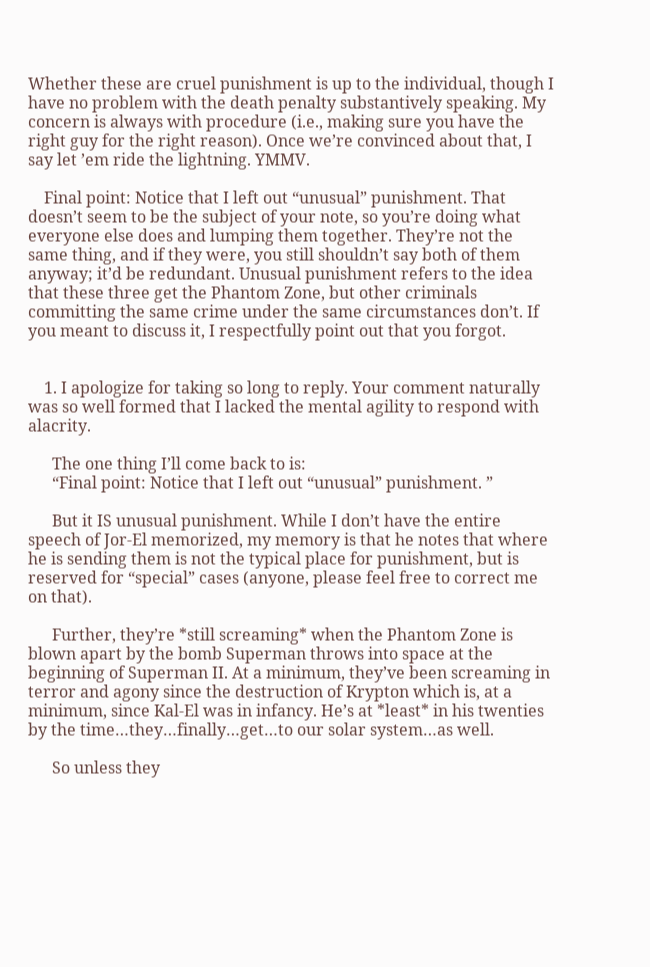Whether these are cruel punishment is up to the individual, though I have no problem with the death penalty substantively speaking. My concern is always with procedure (i.e., making sure you have the right guy for the right reason). Once we’re convinced about that, I say let ’em ride the lightning. YMMV.

    Final point: Notice that I left out “unusual” punishment. That doesn’t seem to be the subject of your note, so you’re doing what everyone else does and lumping them together. They’re not the same thing, and if they were, you still shouldn’t say both of them anyway; it’d be redundant. Unusual punishment refers to the idea that these three get the Phantom Zone, but other criminals committing the same crime under the same circumstances don’t. If you meant to discuss it, I respectfully point out that you forgot.


    1. I apologize for taking so long to reply. Your comment naturally was so well formed that I lacked the mental agility to respond with alacrity.

      The one thing I’ll come back to is:
      “Final point: Notice that I left out “unusual” punishment. ”

      But it IS unusual punishment. While I don’t have the entire speech of Jor-El memorized, my memory is that he notes that where he is sending them is not the typical place for punishment, but is reserved for “special” cases (anyone, please feel free to correct me on that).

      Further, they’re *still screaming* when the Phantom Zone is blown apart by the bomb Superman throws into space at the beginning of Superman II. At a minimum, they’ve been screaming in terror and agony since the destruction of Krypton which is, at a minimum, since Kal-El was in infancy. He’s at *least* in his twenties by the time…they…finally…get…to our solar system…as well.

      So unless they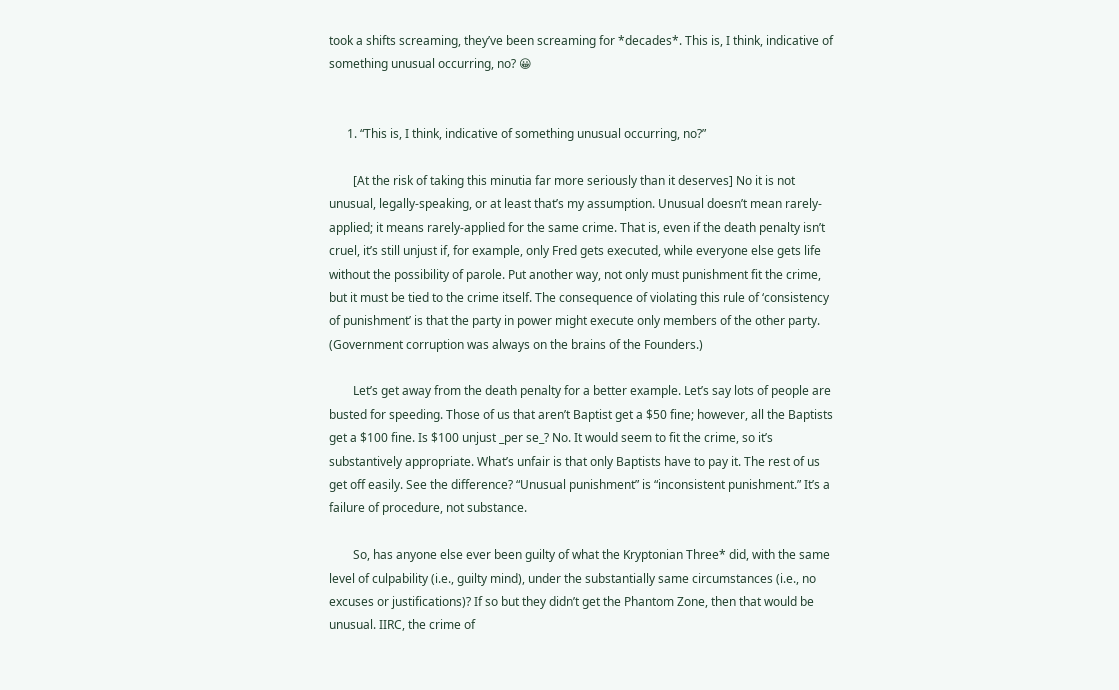took a shifts screaming, they’ve been screaming for *decades*. This is, I think, indicative of something unusual occurring, no? 😀


      1. “This is, I think, indicative of something unusual occurring, no?”

        [At the risk of taking this minutia far more seriously than it deserves] No it is not unusual, legally-speaking, or at least that’s my assumption. Unusual doesn’t mean rarely-applied; it means rarely-applied for the same crime. That is, even if the death penalty isn’t cruel, it’s still unjust if, for example, only Fred gets executed, while everyone else gets life without the possibility of parole. Put another way, not only must punishment fit the crime, but it must be tied to the crime itself. The consequence of violating this rule of ‘consistency of punishment’ is that the party in power might execute only members of the other party. (Government corruption was always on the brains of the Founders.)

        Let’s get away from the death penalty for a better example. Let’s say lots of people are busted for speeding. Those of us that aren’t Baptist get a $50 fine; however, all the Baptists get a $100 fine. Is $100 unjust _per se_? No. It would seem to fit the crime, so it’s substantively appropriate. What’s unfair is that only Baptists have to pay it. The rest of us get off easily. See the difference? “Unusual punishment” is “inconsistent punishment.” It’s a failure of procedure, not substance.

        So, has anyone else ever been guilty of what the Kryptonian Three* did, with the same level of culpability (i.e., guilty mind), under the substantially same circumstances (i.e., no excuses or justifications)? If so but they didn’t get the Phantom Zone, then that would be unusual. IIRC, the crime of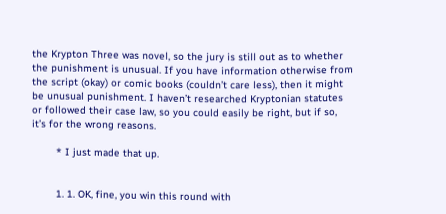the Krypton Three was novel, so the jury is still out as to whether the punishment is unusual. If you have information otherwise from the script (okay) or comic books (couldn’t care less), then it might be unusual punishment. I haven’t researched Kryptonian statutes or followed their case law, so you could easily be right, but if so, it’s for the wrong reasons.

        * I just made that up.


        1. 1. OK, fine, you win this round with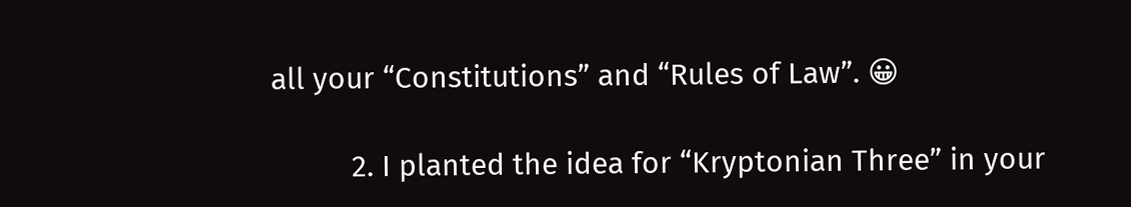all your “Constitutions” and “Rules of Law”. 😀

          2. I planted the idea for “Kryptonian Three” in your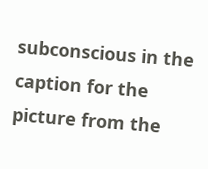subconscious in the caption for the picture from the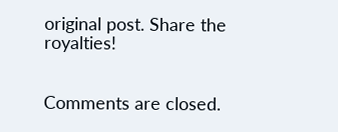original post. Share the royalties!


Comments are closed.